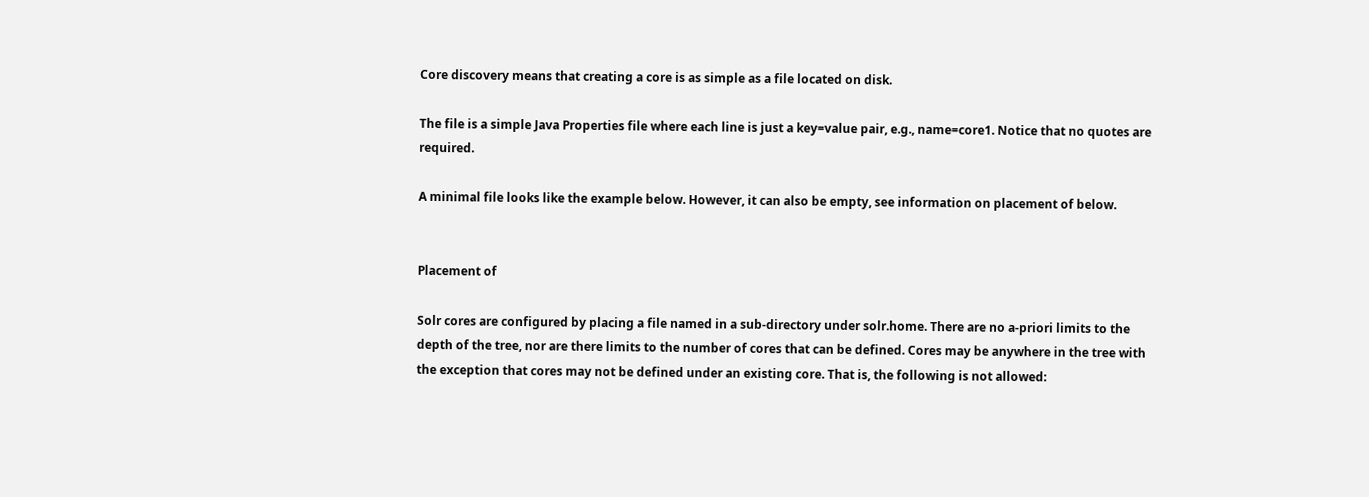Core discovery means that creating a core is as simple as a file located on disk.

The file is a simple Java Properties file where each line is just a key=value pair, e.g., name=core1. Notice that no quotes are required.

A minimal file looks like the example below. However, it can also be empty, see information on placement of below.


Placement of

Solr cores are configured by placing a file named in a sub-directory under solr.home. There are no a-priori limits to the depth of the tree, nor are there limits to the number of cores that can be defined. Cores may be anywhere in the tree with the exception that cores may not be defined under an existing core. That is, the following is not allowed: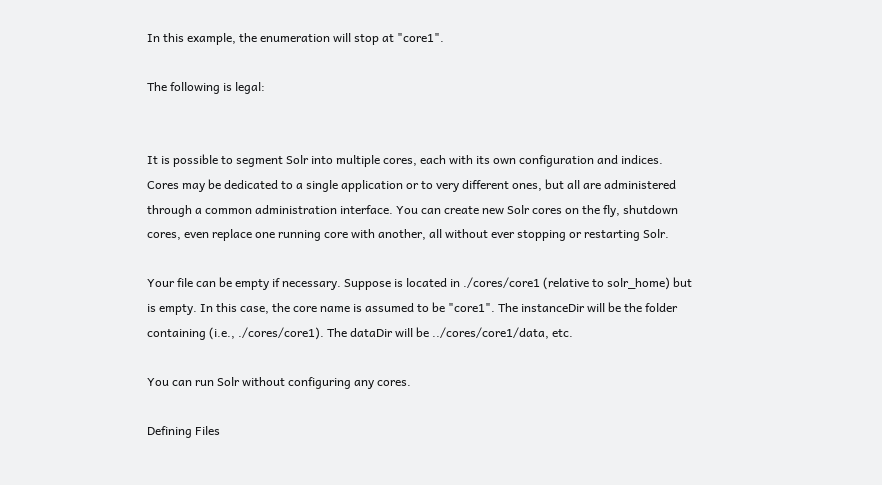In this example, the enumeration will stop at "core1".

The following is legal:


It is possible to segment Solr into multiple cores, each with its own configuration and indices. Cores may be dedicated to a single application or to very different ones, but all are administered through a common administration interface. You can create new Solr cores on the fly, shutdown cores, even replace one running core with another, all without ever stopping or restarting Solr.

Your file can be empty if necessary. Suppose is located in ./cores/core1 (relative to solr_home) but is empty. In this case, the core name is assumed to be "core1". The instanceDir will be the folder containing (i.e., ./cores/core1). The dataDir will be ../cores/core1/data, etc.

You can run Solr without configuring any cores.

Defining Files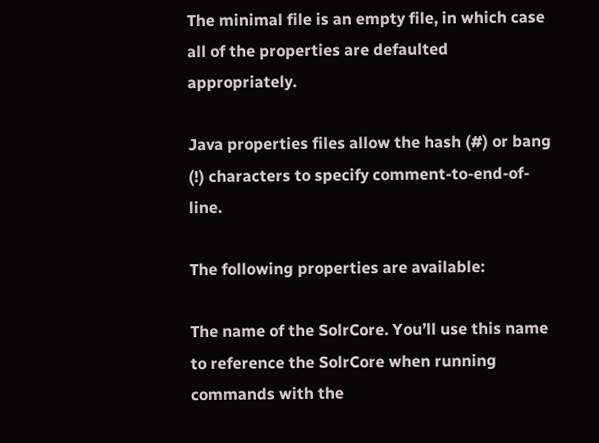The minimal file is an empty file, in which case all of the properties are defaulted appropriately.

Java properties files allow the hash (#) or bang (!) characters to specify comment-to-end-of-line.

The following properties are available:

The name of the SolrCore. You’ll use this name to reference the SolrCore when running commands with the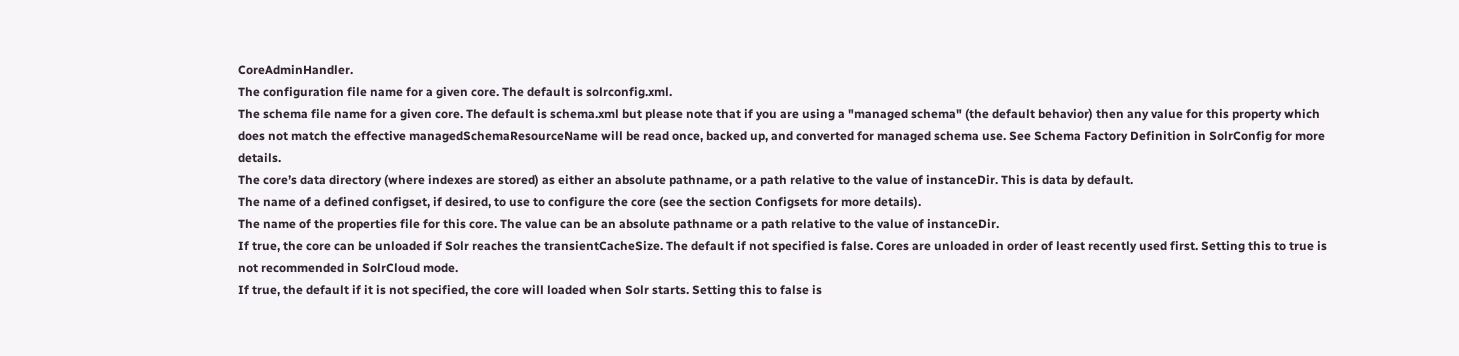CoreAdminHandler.
The configuration file name for a given core. The default is solrconfig.xml.
The schema file name for a given core. The default is schema.xml but please note that if you are using a "managed schema" (the default behavior) then any value for this property which does not match the effective managedSchemaResourceName will be read once, backed up, and converted for managed schema use. See Schema Factory Definition in SolrConfig for more details.
The core’s data directory (where indexes are stored) as either an absolute pathname, or a path relative to the value of instanceDir. This is data by default.
The name of a defined configset, if desired, to use to configure the core (see the section Configsets for more details).
The name of the properties file for this core. The value can be an absolute pathname or a path relative to the value of instanceDir.
If true, the core can be unloaded if Solr reaches the transientCacheSize. The default if not specified is false. Cores are unloaded in order of least recently used first. Setting this to true is not recommended in SolrCloud mode.
If true, the default if it is not specified, the core will loaded when Solr starts. Setting this to false is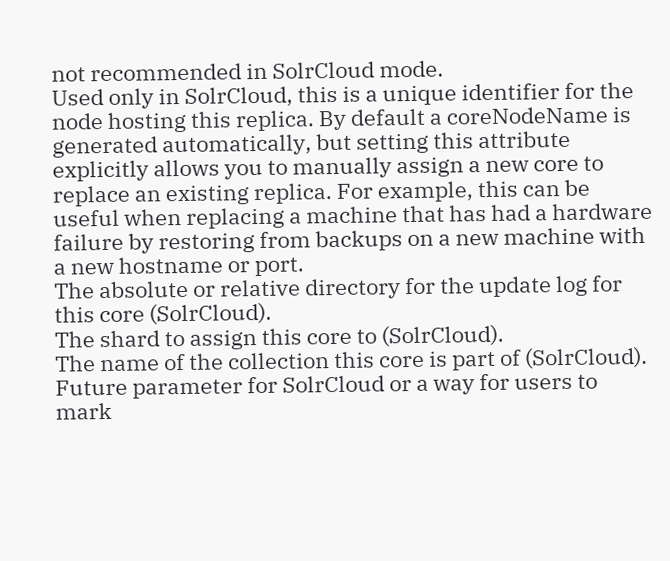not recommended in SolrCloud mode.
Used only in SolrCloud, this is a unique identifier for the node hosting this replica. By default a coreNodeName is generated automatically, but setting this attribute explicitly allows you to manually assign a new core to replace an existing replica. For example, this can be useful when replacing a machine that has had a hardware failure by restoring from backups on a new machine with a new hostname or port.
The absolute or relative directory for the update log for this core (SolrCloud).
The shard to assign this core to (SolrCloud).
The name of the collection this core is part of (SolrCloud).
Future parameter for SolrCloud or a way for users to mark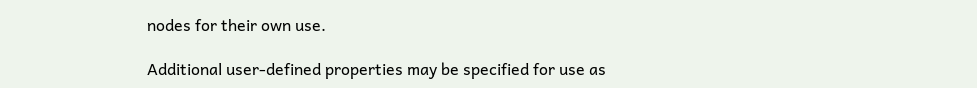nodes for their own use.

Additional user-defined properties may be specified for use as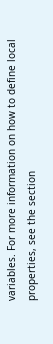variables. For more information on how to define local properties, see the section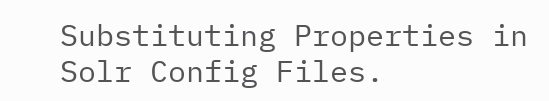Substituting Properties in Solr Config Files.